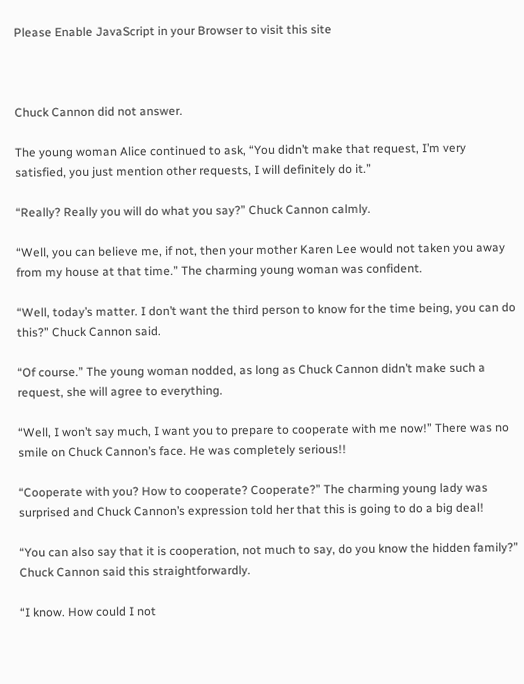Please Enable JavaScript in your Browser to visit this site



Chuck Cannon did not answer.

The young woman Alice continued to ask, “You didn’t make that request, I’m very satisfied, you just mention other requests, I will definitely do it.”

“Really? Really you will do what you say?” Chuck Cannon calmly.

“Well, you can believe me, if not, then your mother Karen Lee would not taken you away from my house at that time.” The charming young woman was confident.

“Well, today’s matter. I don’t want the third person to know for the time being, you can do this?” Chuck Cannon said.

“Of course.” The young woman nodded, as long as Chuck Cannon didn’t make such a request, she will agree to everything.

“Well, I won’t say much, I want you to prepare to cooperate with me now!” There was no smile on Chuck Cannon’s face. He was completely serious!!

“Cooperate with you? How to cooperate? Cooperate?” The charming young lady was surprised and Chuck Cannon’s expression told her that this is going to do a big deal!

“You can also say that it is cooperation, not much to say, do you know the hidden family?” Chuck Cannon said this straightforwardly.

“I know. How could I not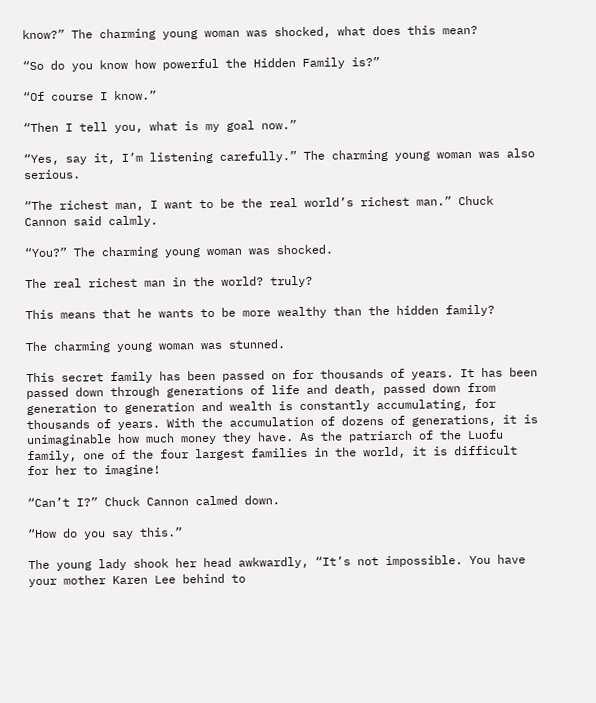know?” The charming young woman was shocked, what does this mean?

“So do you know how powerful the Hidden Family is?”

“Of course I know.”

“Then I tell you, what is my goal now.”

“Yes, say it, I’m listening carefully.” The charming young woman was also serious.

“The richest man, I want to be the real world’s richest man.” Chuck Cannon said calmly.

“You?” The charming young woman was shocked.

The real richest man in the world? truly?

This means that he wants to be more wealthy than the hidden family?

The charming young woman was stunned.

This secret family has been passed on for thousands of years. It has been passed down through generations of life and death, passed down from generation to generation and wealth is constantly accumulating, for thousands of years. With the accumulation of dozens of generations, it is unimaginable how much money they have. As the patriarch of the Luofu family, one of the four largest families in the world, it is difficult for her to imagine!

“Can’t I?” Chuck Cannon calmed down.

“How do you say this.”

The young lady shook her head awkwardly, “It’s not impossible. You have your mother Karen Lee behind to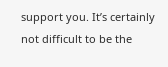support you. It’s certainly not difficult to be the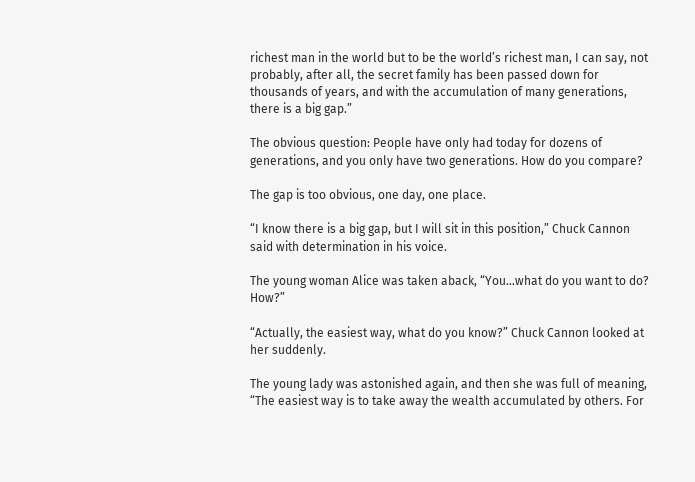richest man in the world but to be the world’s richest man, I can say, not probably, after all, the secret family has been passed down for thousands of years, and with the accumulation of many generations, there is a big gap.”

The obvious question: People have only had today for dozens of generations, and you only have two generations. How do you compare?

The gap is too obvious, one day, one place.

“I know there is a big gap, but I will sit in this position,” Chuck Cannon said with determination in his voice.

The young woman Alice was taken aback, “You…what do you want to do? How?”

“Actually, the easiest way, what do you know?” Chuck Cannon looked at her suddenly.

The young lady was astonished again, and then she was full of meaning, “The easiest way is to take away the wealth accumulated by others. For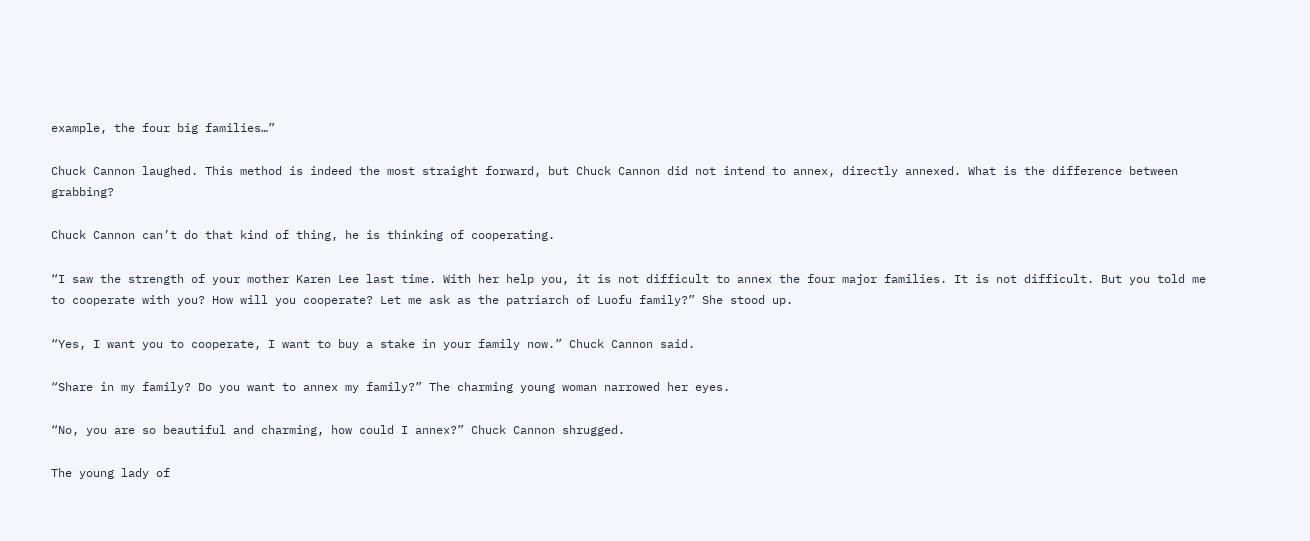example, the four big families…”

Chuck Cannon laughed. This method is indeed the most straight forward, but Chuck Cannon did not intend to annex, directly annexed. What is the difference between grabbing?

Chuck Cannon can’t do that kind of thing, he is thinking of cooperating.

“I saw the strength of your mother Karen Lee last time. With her help you, it is not difficult to annex the four major families. It is not difficult. But you told me to cooperate with you? How will you cooperate? Let me ask as the patriarch of Luofu family?” She stood up.

“Yes, I want you to cooperate, I want to buy a stake in your family now.” Chuck Cannon said.

“Share in my family? Do you want to annex my family?” The charming young woman narrowed her eyes.

“No, you are so beautiful and charming, how could I annex?” Chuck Cannon shrugged.

The young lady of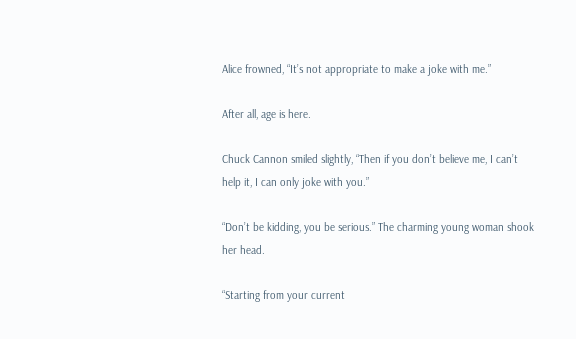Alice frowned, “It’s not appropriate to make a joke with me.”

After all, age is here.

Chuck Cannon smiled slightly, “Then if you don’t believe me, I can’t help it, I can only joke with you.”

“Don’t be kidding, you be serious.” The charming young woman shook her head.

“Starting from your current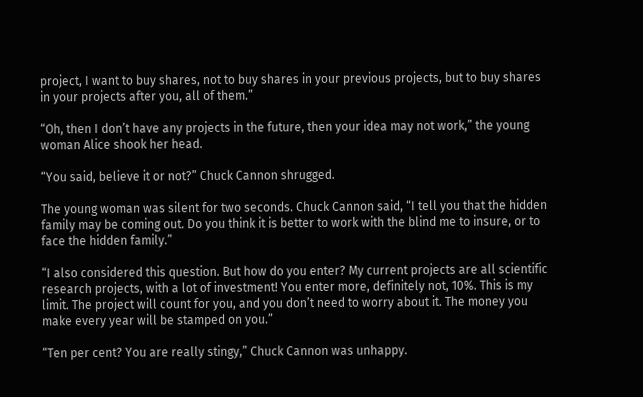project, I want to buy shares, not to buy shares in your previous projects, but to buy shares in your projects after you, all of them.”

“Oh, then I don’t have any projects in the future, then your idea may not work,” the young woman Alice shook her head.

“You said, believe it or not?” Chuck Cannon shrugged.

The young woman was silent for two seconds. Chuck Cannon said, “I tell you that the hidden family may be coming out. Do you think it is better to work with the blind me to insure, or to face the hidden family.”

“I also considered this question. But how do you enter? My current projects are all scientific research projects, with a lot of investment! You enter more, definitely not, 10%. This is my limit. The project will count for you, and you don’t need to worry about it. The money you make every year will be stamped on you.”

“Ten per cent? You are really stingy,” Chuck Cannon was unhappy.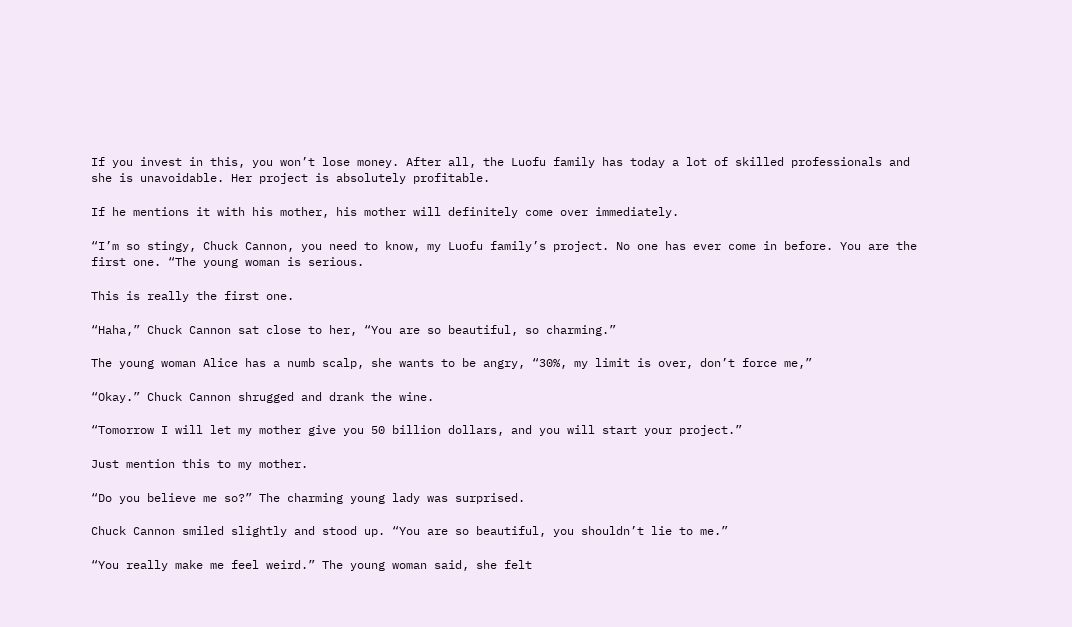If you invest in this, you won’t lose money. After all, the Luofu family has today a lot of skilled professionals and she is unavoidable. Her project is absolutely profitable.

If he mentions it with his mother, his mother will definitely come over immediately.

“I’m so stingy, Chuck Cannon, you need to know, my Luofu family’s project. No one has ever come in before. You are the first one. “The young woman is serious.

This is really the first one.

“Haha,” Chuck Cannon sat close to her, “You are so beautiful, so charming.”

The young woman Alice has a numb scalp, she wants to be angry, “30%, my limit is over, don’t force me,”

“Okay.” Chuck Cannon shrugged and drank the wine.

“Tomorrow I will let my mother give you 50 billion dollars, and you will start your project.”

Just mention this to my mother.

“Do you believe me so?” The charming young lady was surprised.

Chuck Cannon smiled slightly and stood up. “You are so beautiful, you shouldn’t lie to me.”

“You really make me feel weird.” The young woman said, she felt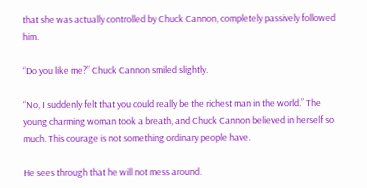that she was actually controlled by Chuck Cannon, completely passively followed him.

“Do you like me?” Chuck Cannon smiled slightly.

“No, I suddenly felt that you could really be the richest man in the world.” The young charming woman took a breath, and Chuck Cannon believed in herself so much. This courage is not something ordinary people have.

He sees through that he will not mess around.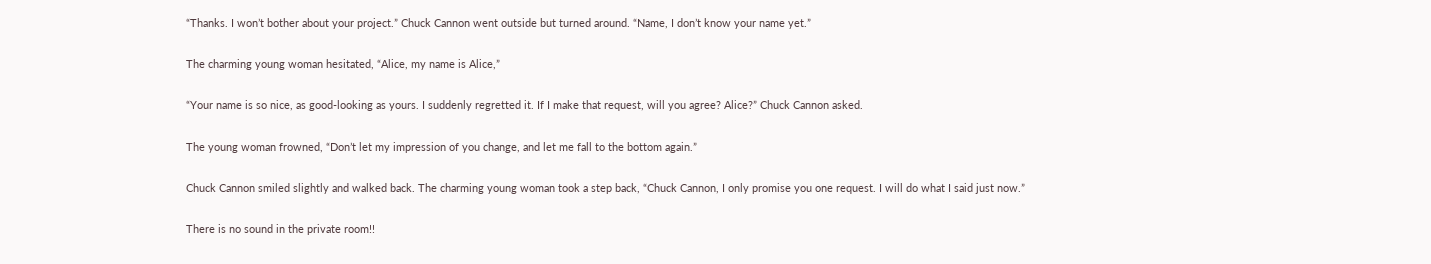“Thanks. I won’t bother about your project.” Chuck Cannon went outside but turned around. “Name, I don’t know your name yet.”

The charming young woman hesitated, “Alice, my name is Alice,”

“Your name is so nice, as good-looking as yours. I suddenly regretted it. If I make that request, will you agree? Alice?” Chuck Cannon asked.

The young woman frowned, “Don’t let my impression of you change, and let me fall to the bottom again.”

Chuck Cannon smiled slightly and walked back. The charming young woman took a step back, “Chuck Cannon, I only promise you one request. I will do what I said just now.”

There is no sound in the private room!!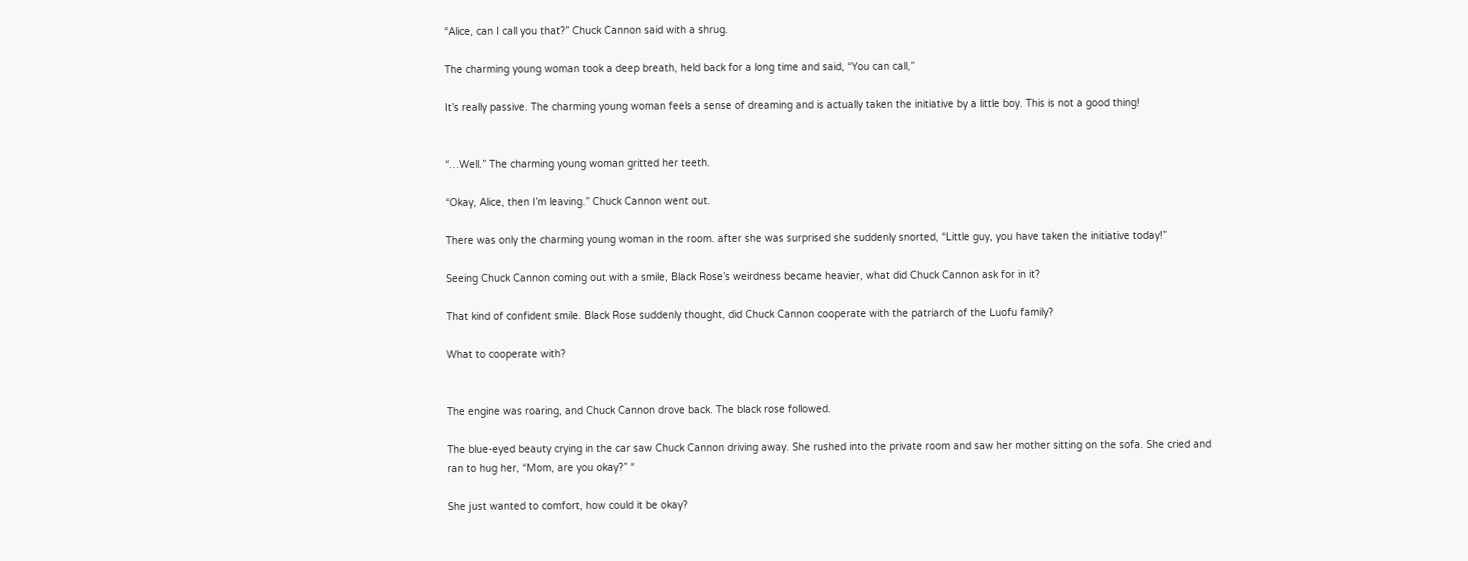“Alice, can I call you that?” Chuck Cannon said with a shrug.

The charming young woman took a deep breath, held back for a long time and said, “You can call,”

It’s really passive. The charming young woman feels a sense of dreaming and is actually taken the initiative by a little boy. This is not a good thing!


“…Well.” The charming young woman gritted her teeth.

“Okay, Alice, then I’m leaving.” Chuck Cannon went out.

There was only the charming young woman in the room. after she was surprised she suddenly snorted, “Little guy, you have taken the initiative today!”

Seeing Chuck Cannon coming out with a smile, Black Rose’s weirdness became heavier, what did Chuck Cannon ask for in it?

That kind of confident smile. Black Rose suddenly thought, did Chuck Cannon cooperate with the patriarch of the Luofu family?

What to cooperate with?


The engine was roaring, and Chuck Cannon drove back. The black rose followed.

The blue-eyed beauty crying in the car saw Chuck Cannon driving away. She rushed into the private room and saw her mother sitting on the sofa. She cried and ran to hug her, “Mom, are you okay?” “

She just wanted to comfort, how could it be okay?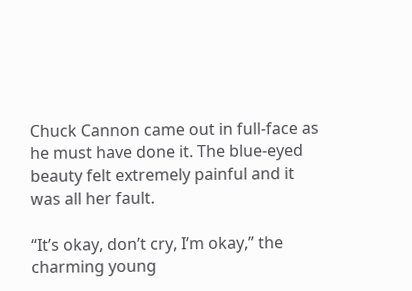Chuck Cannon came out in full-face as he must have done it. The blue-eyed beauty felt extremely painful and it was all her fault.

“It’s okay, don’t cry, I’m okay,” the charming young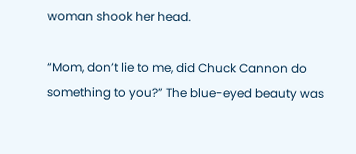woman shook her head.

“Mom, don’t lie to me, did Chuck Cannon do something to you?” The blue-eyed beauty was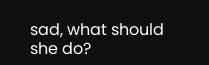sad, what should she do?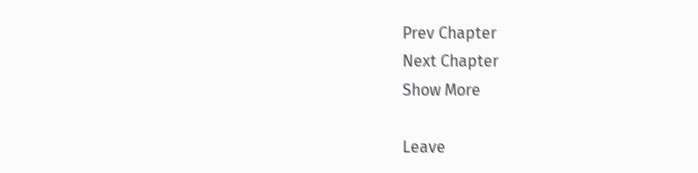Prev Chapter
Next Chapter
Show More

Leave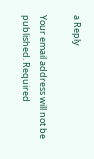a Reply

Your email address will not be published. Required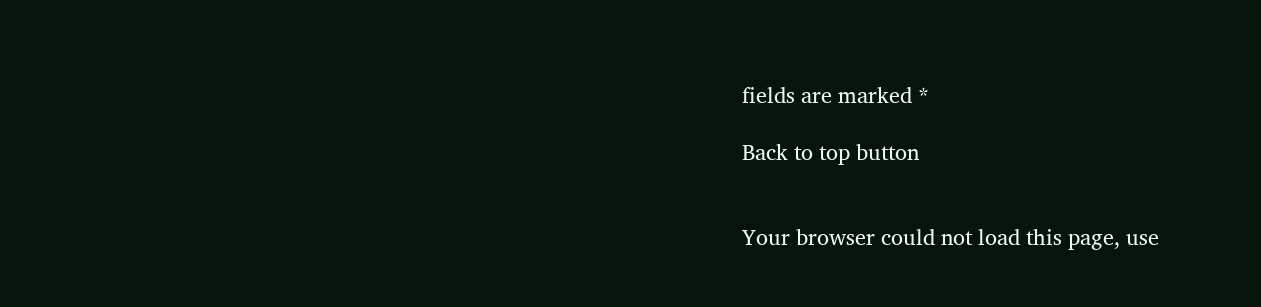fields are marked *

Back to top button


Your browser could not load this page, use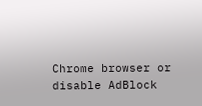Chrome browser or disable AdBlock